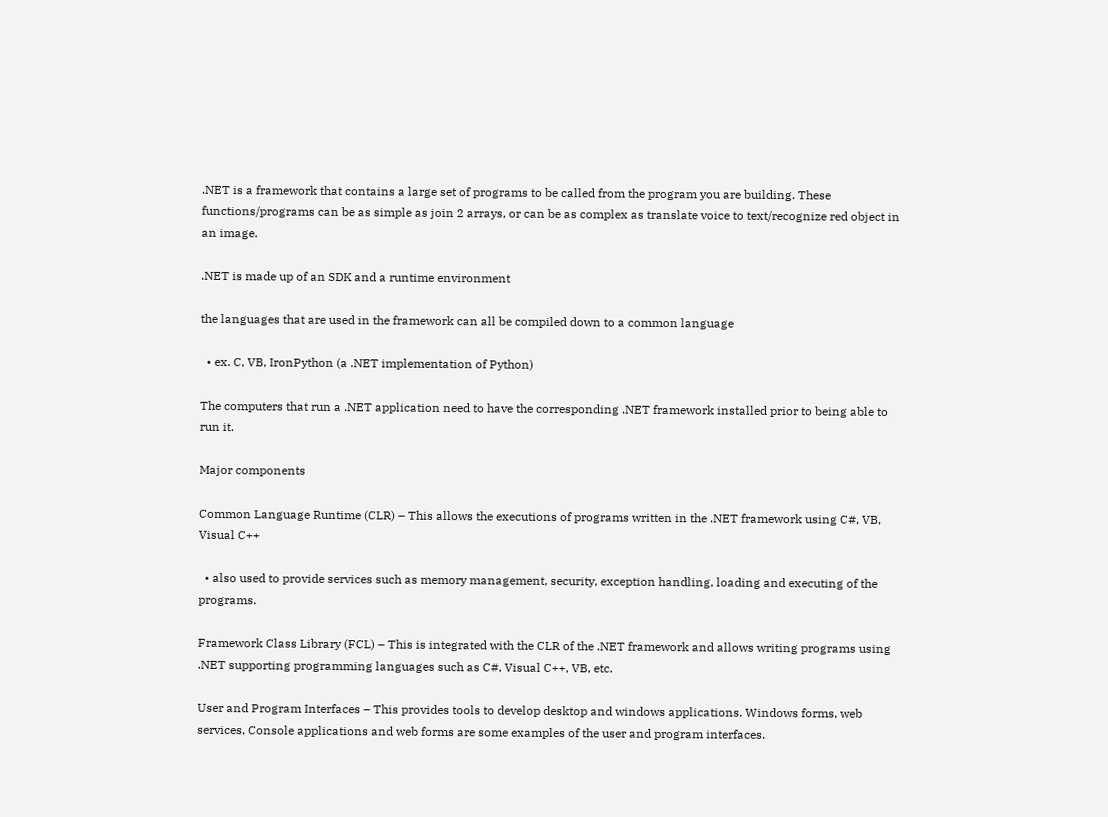.NET is a framework that contains a large set of programs to be called from the program you are building. These functions/programs can be as simple as join 2 arrays, or can be as complex as translate voice to text/recognize red object in an image.

.NET is made up of an SDK and a runtime environment

the languages that are used in the framework can all be compiled down to a common language

  • ex. C, VB, IronPython (a .NET implementation of Python)

The computers that run a .NET application need to have the corresponding .NET framework installed prior to being able to run it.

Major components

Common Language Runtime (CLR) – This allows the executions of programs written in the .NET framework using C#, VB, Visual C++

  • also used to provide services such as memory management, security, exception handling, loading and executing of the programs.

Framework Class Library (FCL) – This is integrated with the CLR of the .NET framework and allows writing programs using .NET supporting programming languages such as C#, Visual C++, VB, etc.

User and Program Interfaces – This provides tools to develop desktop and windows applications. Windows forms, web services, Console applications and web forms are some examples of the user and program interfaces.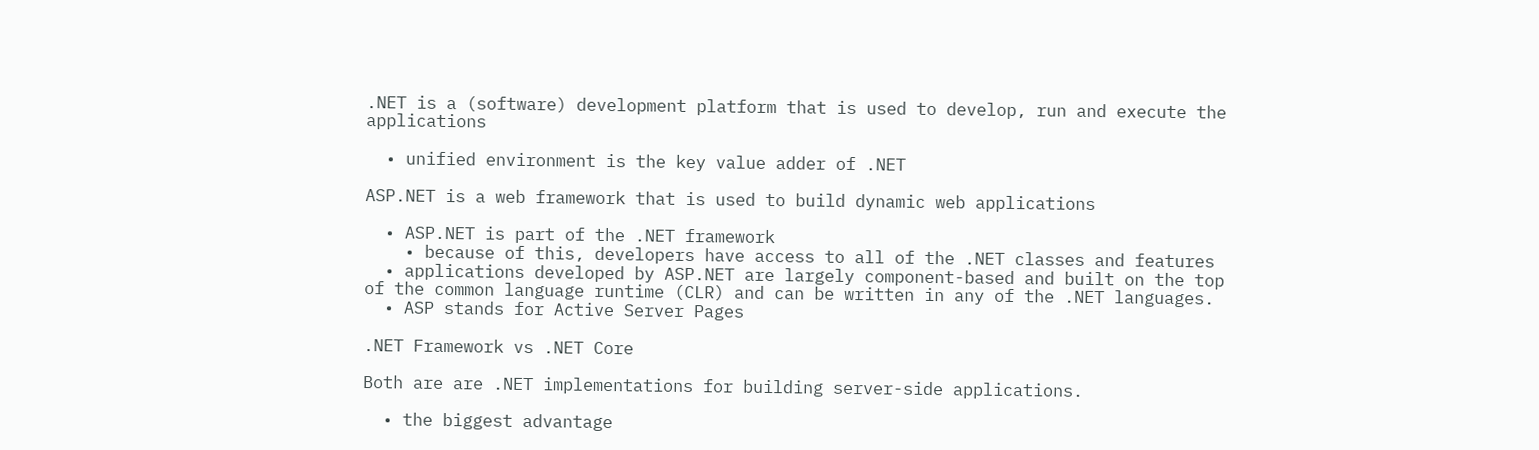.NET is a (software) development platform that is used to develop, run and execute the applications

  • unified environment is the key value adder of .NET

ASP.NET is a web framework that is used to build dynamic web applications

  • ASP.NET is part of the .NET framework
    • because of this, developers have access to all of the .NET classes and features
  • applications developed by ASP.NET are largely component-based and built on the top of the common language runtime (CLR) and can be written in any of the .NET languages.
  • ASP stands for Active Server Pages

.NET Framework vs .NET Core

Both are are .NET implementations for building server-side applications.

  • the biggest advantage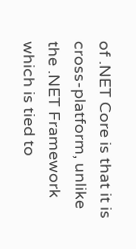of .NET Core is that it is cross-platform, unlike the .NET Framework which is tied to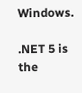Windows.

.NET 5 is the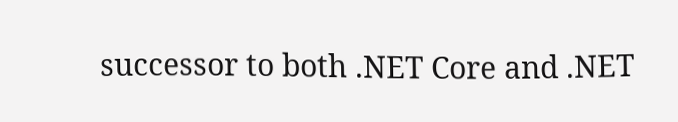successor to both .NET Core and .NET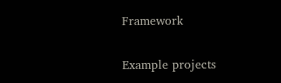Framework

Example projects